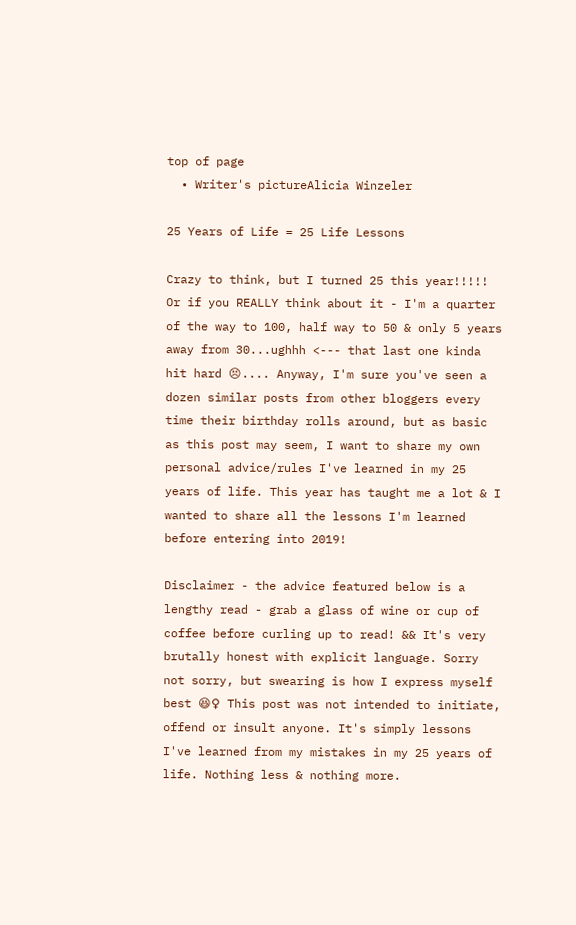top of page
  • Writer's pictureAlicia Winzeler

25 Years of Life = 25 Life Lessons

Crazy to think, but I turned 25 this year!!!!!  Or if you REALLY think about it - I'm a quarter of the way to 100, half way to 50 & only 5 years away from 30...ughhh <--- that last one kinda hit hard 😣.... Anyway, I'm sure you've seen a dozen similar posts from other bloggers every time their birthday rolls around, but as basic as this post may seem, I want to share my own personal advice/rules I've learned in my 25 years of life. This year has taught me a lot & I wanted to share all the lessons I'm learned before entering into 2019!

Disclaimer - the advice featured below is a lengthy read - grab a glass of wine or cup of coffee before curling up to read! && It's very brutally honest with explicit language. Sorry not sorry, but swearing is how I express myself best 😆♀ This post was not intended to initiate, offend or insult anyone. It's simply lessons I've learned from my mistakes in my 25 years of life. Nothing less & nothing more.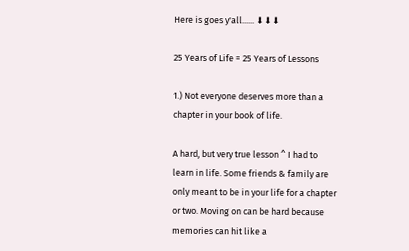Here is goes y'all...... ⬇⬇⬇

25 Years of Life = 25 Years of Lessons

1.) Not everyone deserves more than a chapter in your book of life.

A hard, but very true lesson ^ I had to learn in life. Some friends & family are only meant to be in your life for a chapter or two. Moving on can be hard because memories can hit like a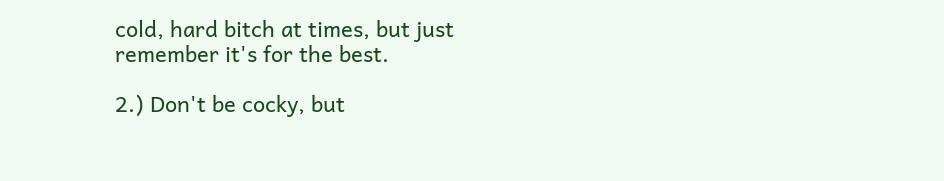cold, hard bitch at times, but just remember it's for the best.

2.) Don't be cocky, but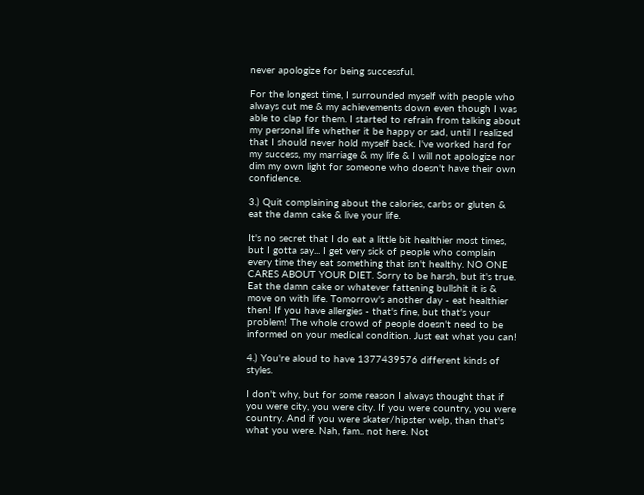never apologize for being successful.

For the longest time, I surrounded myself with people who always cut me & my achievements down even though I was able to clap for them. I started to refrain from talking about my personal life whether it be happy or sad, until I realized that I should never hold myself back. I've worked hard for my success, my marriage & my life & I will not apologize nor dim my own light for someone who doesn't have their own confidence.

3.) Quit complaining about the calories, carbs or gluten & eat the damn cake & live your life.

It's no secret that I do eat a little bit healthier most times, but I gotta say... I get very sick of people who complain every time they eat something that isn't healthy. NO ONE CARES ABOUT YOUR DIET. Sorry to be harsh, but it's true. Eat the damn cake or whatever fattening bullshit it is & move on with life. Tomorrow's another day - eat healthier then! If you have allergies - that's fine, but that's your problem! The whole crowd of people doesn't need to be informed on your medical condition. Just eat what you can!

4.) You're aloud to have 1377439576 different kinds of styles.

I don't why, but for some reason I always thought that if you were city, you were city. If you were country, you were country. And if you were skater/hipster welp, than that's what you were. Nah, fam.. not here. Not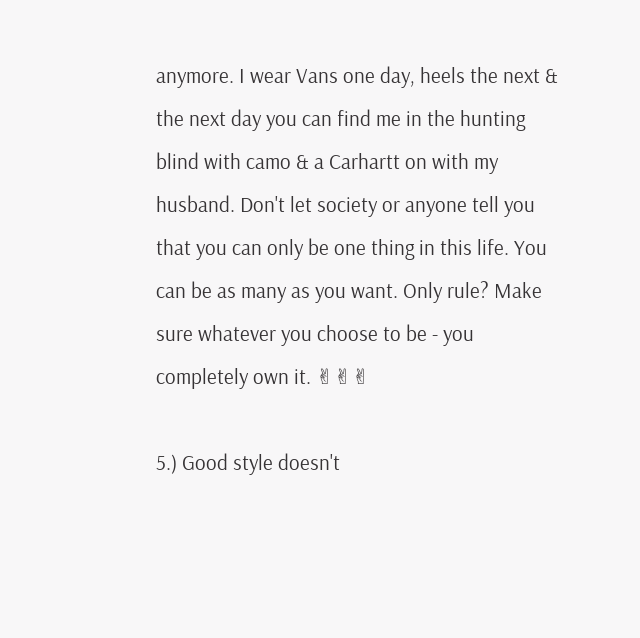anymore. I wear Vans one day, heels the next & the next day you can find me in the hunting blind with camo & a Carhartt on with my husband. Don't let society or anyone tell you that you can only be one thing in this life. You can be as many as you want. Only rule? Make sure whatever you choose to be - you completely own it. ✌✌✌

5.) Good style doesn't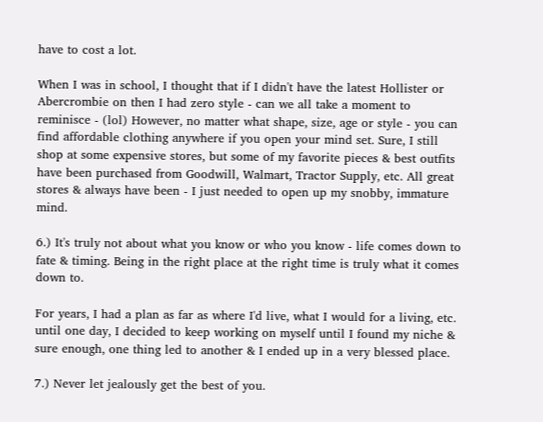have to cost a lot.

When I was in school, I thought that if I didn't have the latest Hollister or Abercrombie on then I had zero style - can we all take a moment to reminisce - (lol) However, no matter what shape, size, age or style - you can find affordable clothing anywhere if you open your mind set. Sure, I still shop at some expensive stores, but some of my favorite pieces & best outfits have been purchased from Goodwill, Walmart, Tractor Supply, etc. All great stores & always have been - I just needed to open up my snobby, immature mind.

6.) It's truly not about what you know or who you know - life comes down to fate & timing. Being in the right place at the right time is truly what it comes down to.

For years, I had a plan as far as where I'd live, what I would for a living, etc. until one day, I decided to keep working on myself until I found my niche & sure enough, one thing led to another & I ended up in a very blessed place.

7.) Never let jealously get the best of you.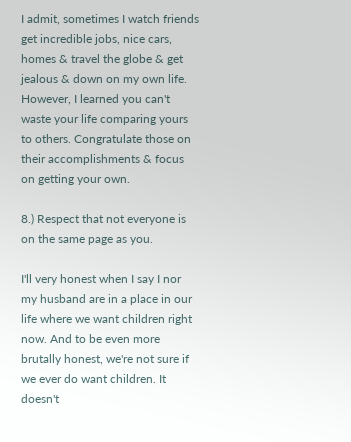I admit, sometimes I watch friends get incredible jobs, nice cars, homes & travel the globe & get jealous & down on my own life. However, I learned you can't waste your life comparing yours to others. Congratulate those on their accomplishments & focus on getting your own.

8.) Respect that not everyone is on the same page as you.

I'll very honest when I say I nor my husband are in a place in our life where we want children right now. And to be even more brutally honest, we're not sure if we ever do want children. It doesn't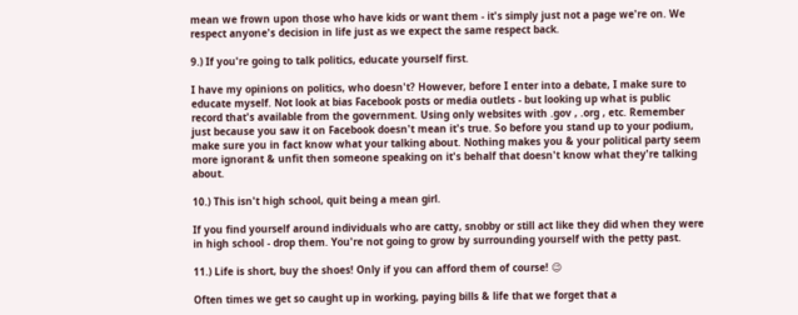mean we frown upon those who have kids or want them - it's simply just not a page we're on. We respect anyone's decision in life just as we expect the same respect back.

9.) If you're going to talk politics, educate yourself first.

I have my opinions on politics, who doesn't? However, before I enter into a debate, I make sure to educate myself. Not look at bias Facebook posts or media outlets - but looking up what is public record that's available from the government. Using only websites with .gov , .org , etc. Remember just because you saw it on Facebook doesn't mean it's true. So before you stand up to your podium, make sure you in fact know what your talking about. Nothing makes you & your political party seem more ignorant & unfit then someone speaking on it's behalf that doesn't know what they're talking about.

10.) This isn't high school, quit being a mean girl.

If you find yourself around individuals who are catty, snobby or still act like they did when they were in high school - drop them. You're not going to grow by surrounding yourself with the petty past.

11.) Life is short, buy the shoes! Only if you can afford them of course! 😉

Often times we get so caught up in working, paying bills & life that we forget that a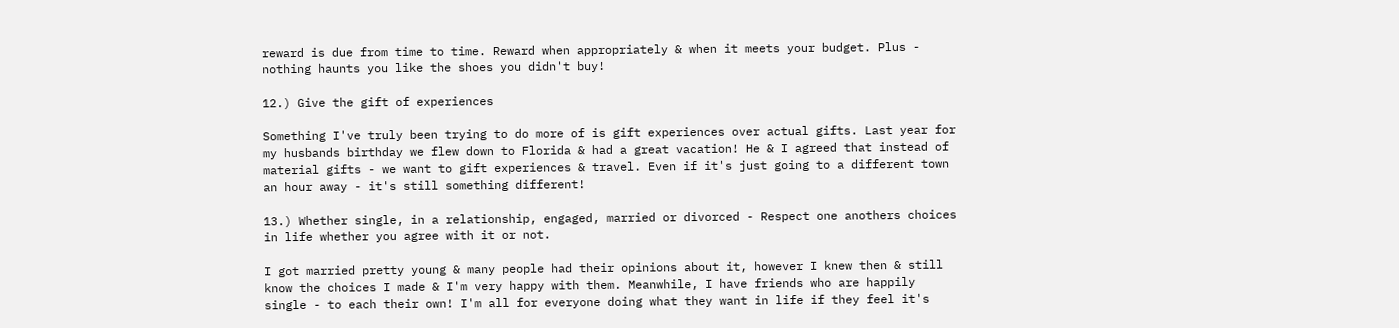reward is due from time to time. Reward when appropriately & when it meets your budget. Plus - nothing haunts you like the shoes you didn't buy!

12.) Give the gift of experiences

Something I've truly been trying to do more of is gift experiences over actual gifts. Last year for my husbands birthday we flew down to Florida & had a great vacation! He & I agreed that instead of material gifts - we want to gift experiences & travel. Even if it's just going to a different town an hour away - it's still something different!

13.) Whether single, in a relationship, engaged, married or divorced - Respect one anothers choices in life whether you agree with it or not.

I got married pretty young & many people had their opinions about it, however I knew then & still know the choices I made & I'm very happy with them. Meanwhile, I have friends who are happily single - to each their own! I'm all for everyone doing what they want in life if they feel it's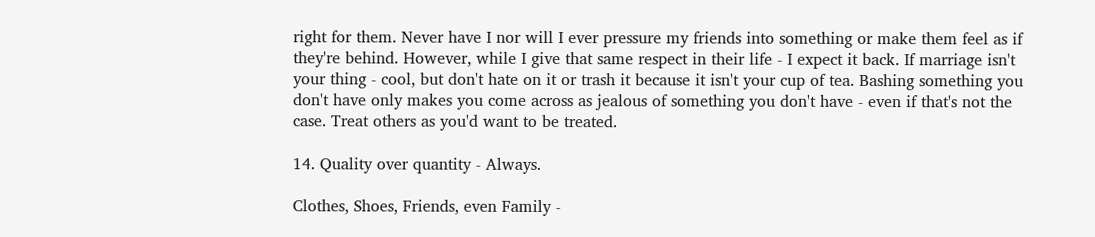right for them. Never have I nor will I ever pressure my friends into something or make them feel as if they're behind. However, while I give that same respect in their life - I expect it back. If marriage isn't your thing - cool, but don't hate on it or trash it because it isn't your cup of tea. Bashing something you don't have only makes you come across as jealous of something you don't have - even if that's not the case. Treat others as you'd want to be treated.

14. Quality over quantity - Always.

Clothes, Shoes, Friends, even Family -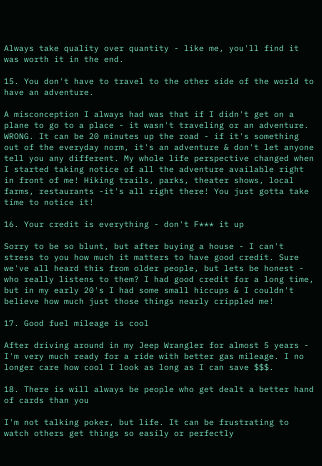Always take quality over quantity - like me, you'll find it was worth it in the end.

15. You don't have to travel to the other side of the world to have an adventure.

A misconception I always had was that if I didn't get on a plane to go to a place - it wasn't traveling or an adventure. WRONG. It can be 20 minutes up the road - if it's something out of the everyday norm, it's an adventure & don't let anyone tell you any different. My whole life perspective changed when I started taking notice of all the adventure available right in front of me! Hiking trails, parks, theater shows, local farms, restaurants -it's all right there! You just gotta take time to notice it!

16. Your credit is everything - don't F*** it up

Sorry to be so blunt, but after buying a house - I can't stress to you how much it matters to have good credit. Sure we've all heard this from older people, but lets be honest - who really listens to them? I had good credit for a long time, but in my early 20's I had some small hiccups & I couldn't believe how much just those things nearly crippled me!

17. Good fuel mileage is cool

After driving around in my Jeep Wrangler for almost 5 years - I'm very much ready for a ride with better gas mileage. I no longer care how cool I look as long as I can save $$$.

18. There is will always be people who get dealt a better hand of cards than you

I'm not talking poker, but life. It can be frustrating to watch others get things so easily or perfectly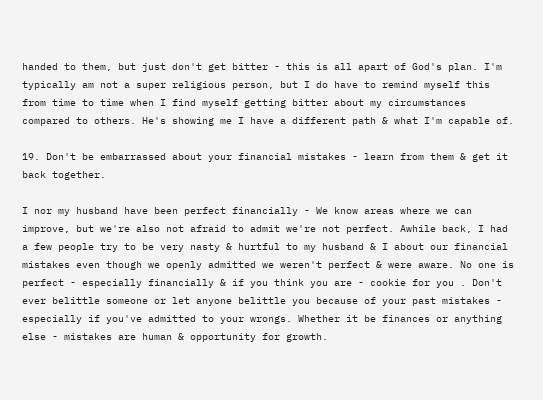handed to them, but just don't get bitter - this is all apart of God's plan. I'm typically am not a super religious person, but I do have to remind myself this from time to time when I find myself getting bitter about my circumstances compared to others. He's showing me I have a different path & what I'm capable of.

19. Don't be embarrassed about your financial mistakes - learn from them & get it back together.

I nor my husband have been perfect financially - We know areas where we can improve, but we're also not afraid to admit we're not perfect. Awhile back, I had a few people try to be very nasty & hurtful to my husband & I about our financial mistakes even though we openly admitted we weren't perfect & were aware. No one is perfect - especially financially & if you think you are - cookie for you . Don't ever belittle someone or let anyone belittle you because of your past mistakes - especially if you've admitted to your wrongs. Whether it be finances or anything else - mistakes are human & opportunity for growth.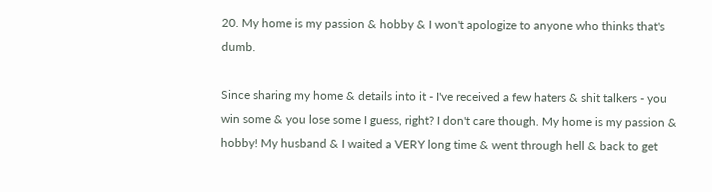20. My home is my passion & hobby & I won't apologize to anyone who thinks that's dumb.

Since sharing my home & details into it - I've received a few haters & shit talkers - you win some & you lose some I guess, right? I don't care though. My home is my passion & hobby! My husband & I waited a VERY long time & went through hell & back to get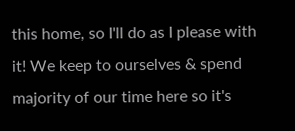this home, so I'll do as I please with it! We keep to ourselves & spend majority of our time here so it's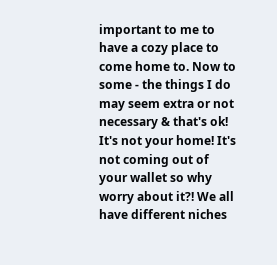important to me to have a cozy place to come home to. Now to some - the things I do may seem extra or not necessary & that's ok! It's not your home! It's not coming out of your wallet so why worry about it?! We all have different niches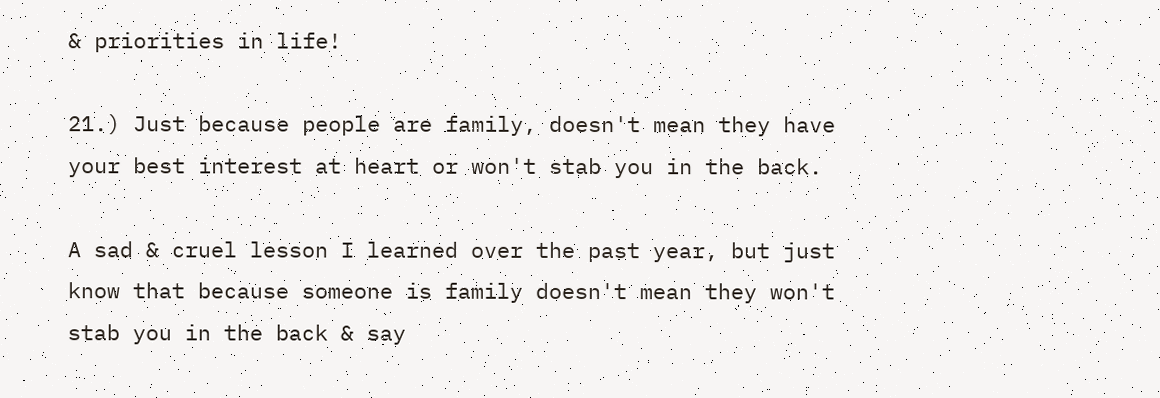& priorities in life!

21.) Just because people are family, doesn't mean they have your best interest at heart or won't stab you in the back.

A sad & cruel lesson I learned over the past year, but just know that because someone is family doesn't mean they won't stab you in the back & say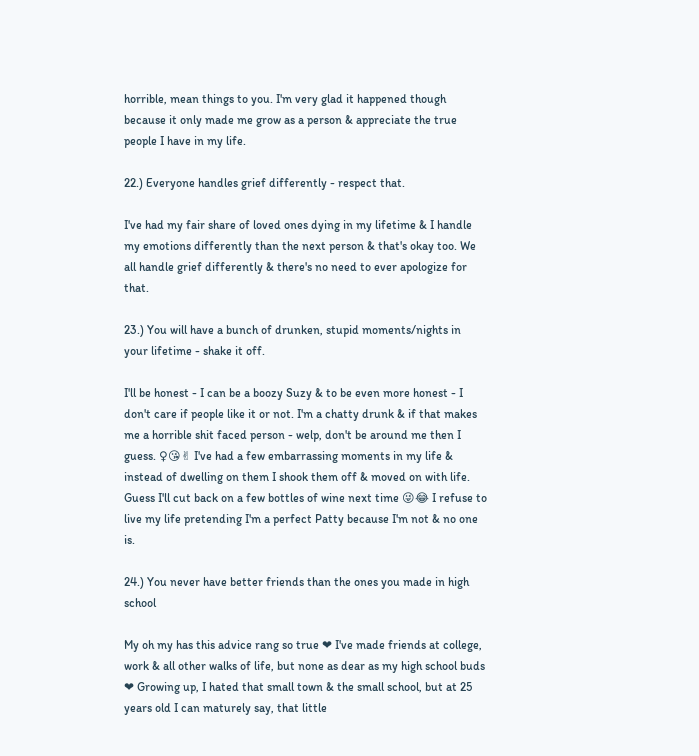horrible, mean things to you. I'm very glad it happened though because it only made me grow as a person & appreciate the true people I have in my life.

22.) Everyone handles grief differently - respect that.

I've had my fair share of loved ones dying in my lifetime & I handle my emotions differently than the next person & that's okay too. We all handle grief differently & there's no need to ever apologize for that.

23.) You will have a bunch of drunken, stupid moments/nights in your lifetime - shake it off.

I'll be honest - I can be a boozy Suzy & to be even more honest - I don't care if people like it or not. I'm a chatty drunk & if that makes me a horrible shit faced person - welp, don't be around me then I guess. ♀😘✌ I've had a few embarrassing moments in my life & instead of dwelling on them I shook them off & moved on with life. Guess I'll cut back on a few bottles of wine next time 😜😂 I refuse to live my life pretending I'm a perfect Patty because I'm not & no one is.

24.) You never have better friends than the ones you made in high school

My oh my has this advice rang so true ❤ I've made friends at college, work & all other walks of life, but none as dear as my high school buds ❤ Growing up, I hated that small town & the small school, but at 25 years old I can maturely say, that little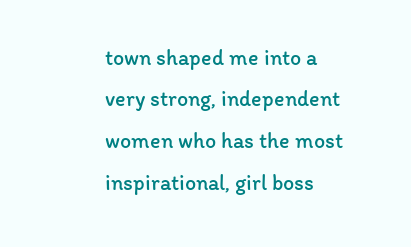town shaped me into a very strong, independent women who has the most inspirational, girl boss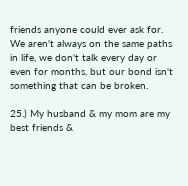friends anyone could ever ask for. We aren't always on the same paths in life, we don't talk every day or even for months, but our bond isn't something that can be broken.

25.) My husband & my mom are my best friends &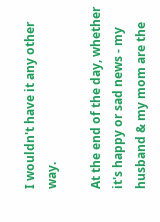I wouldn't have it any other way.

At the end of the day, whether it's happy or sad news - my husband & my mom are the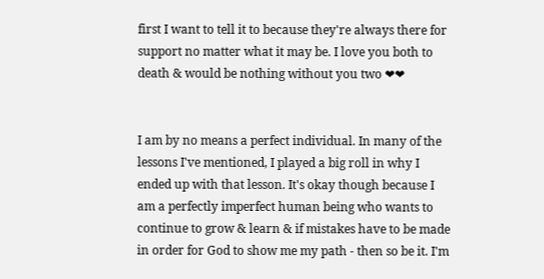first I want to tell it to because they're always there for support no matter what it may be. I love you both to death & would be nothing without you two ❤❤


I am by no means a perfect individual. In many of the lessons I've mentioned, I played a big roll in why I ended up with that lesson. It's okay though because I am a perfectly imperfect human being who wants to continue to grow & learn & if mistakes have to be made in order for God to show me my path - then so be it. I'm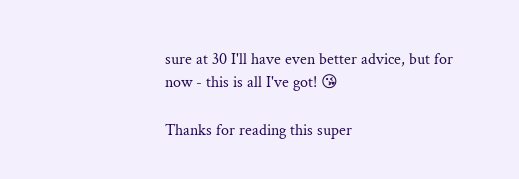sure at 30 I'll have even better advice, but for now - this is all I've got! 😘

Thanks for reading this super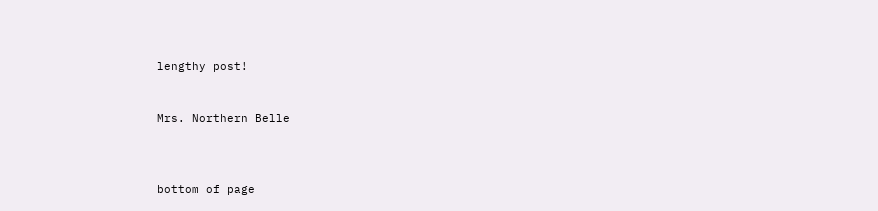lengthy post!


Mrs. Northern Belle



bottom of page